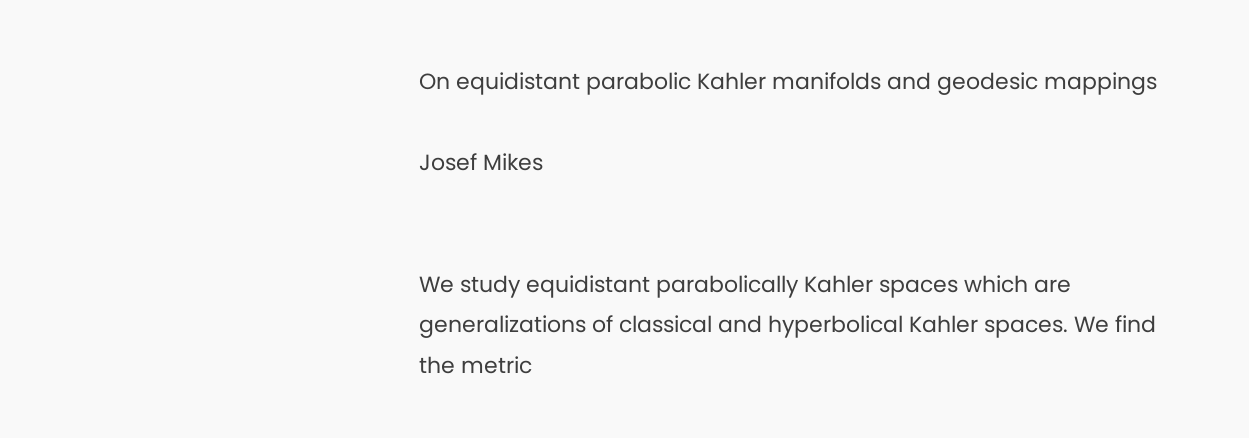On equidistant parabolic Kahler manifolds and geodesic mappings

Josef Mikes


We study equidistant parabolically Kahler spaces which are generalizations of classical and hyperbolical Kahler spaces. We find the metric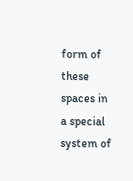form of these spaces in a special system of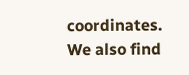coordinates. We also find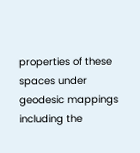properties of these spaces under geodesic mappings including the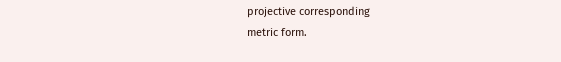projective corresponding
metric form.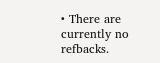• There are currently no refbacks.